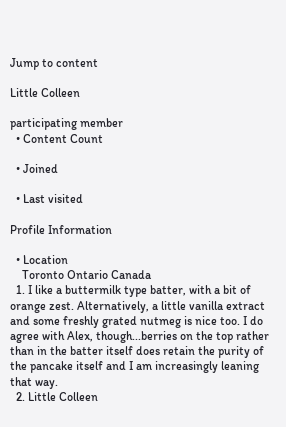Jump to content

Little Colleen

participating member
  • Content Count

  • Joined

  • Last visited

Profile Information

  • Location
    Toronto Ontario Canada
  1. I like a buttermilk type batter, with a bit of orange zest. Alternatively, a little vanilla extract and some freshly grated nutmeg is nice too. I do agree with Alex, though...berries on the top rather than in the batter itself does retain the purity of the pancake itself and I am increasingly leaning that way.
  2. Little Colleen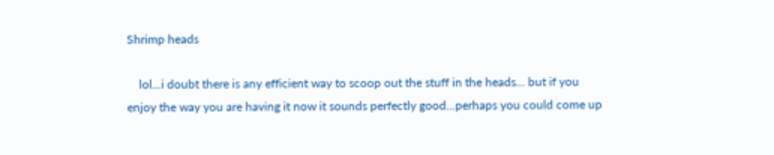Shrimp heads

    lol...i doubt there is any efficient way to scoop out the stuff in the heads... but if you enjoy the way you are having it now it sounds perfectly good...perhaps you could come up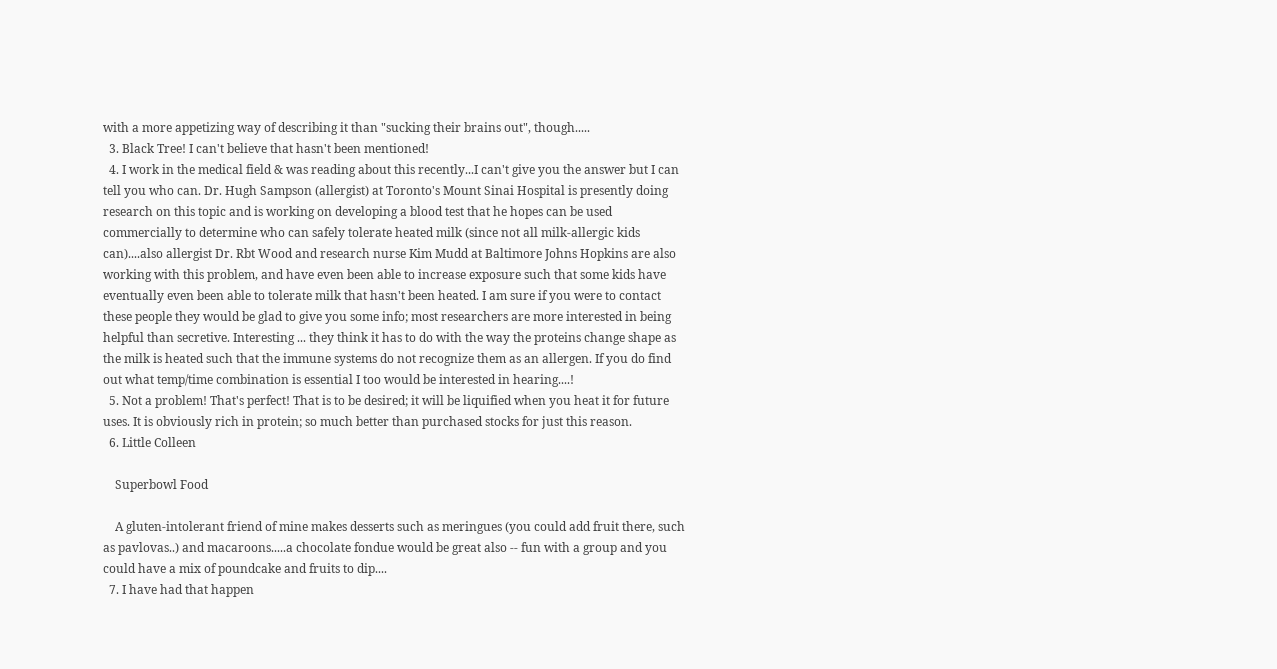with a more appetizing way of describing it than "sucking their brains out", though.....
  3. Black Tree! I can't believe that hasn't been mentioned!
  4. I work in the medical field & was reading about this recently...I can't give you the answer but I can tell you who can. Dr. Hugh Sampson (allergist) at Toronto's Mount Sinai Hospital is presently doing research on this topic and is working on developing a blood test that he hopes can be used commercially to determine who can safely tolerate heated milk (since not all milk-allergic kids can)....also allergist Dr. Rbt Wood and research nurse Kim Mudd at Baltimore Johns Hopkins are also working with this problem, and have even been able to increase exposure such that some kids have eventually even been able to tolerate milk that hasn't been heated. I am sure if you were to contact these people they would be glad to give you some info; most researchers are more interested in being helpful than secretive. Interesting ... they think it has to do with the way the proteins change shape as the milk is heated such that the immune systems do not recognize them as an allergen. If you do find out what temp/time combination is essential I too would be interested in hearing....!
  5. Not a problem! That's perfect! That is to be desired; it will be liquified when you heat it for future uses. It is obviously rich in protein; so much better than purchased stocks for just this reason.
  6. Little Colleen

    Superbowl Food

    A gluten-intolerant friend of mine makes desserts such as meringues (you could add fruit there, such as pavlovas..) and macaroons.....a chocolate fondue would be great also -- fun with a group and you could have a mix of poundcake and fruits to dip....
  7. I have had that happen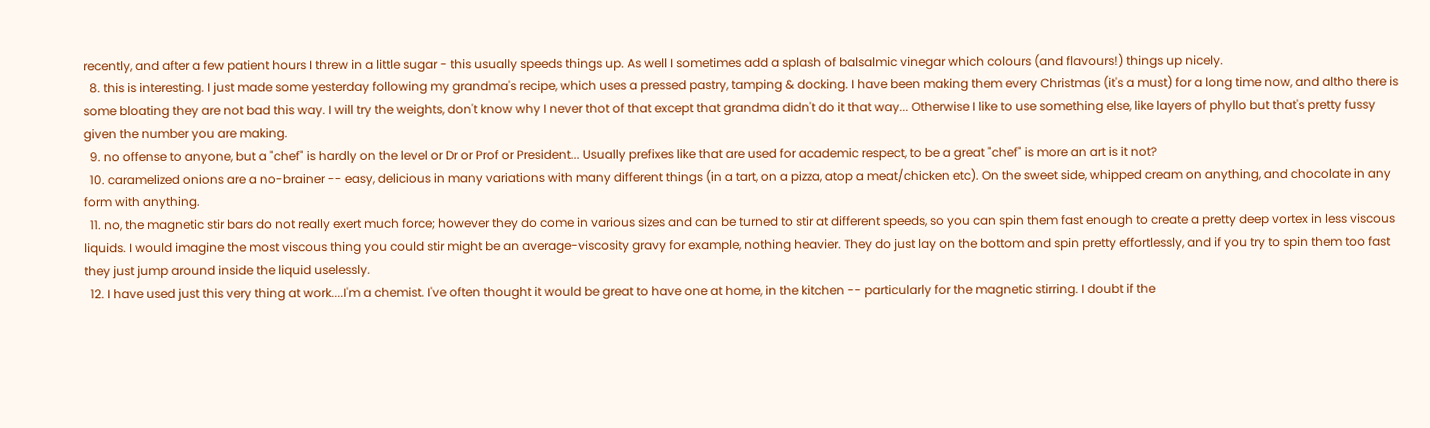recently, and after a few patient hours I threw in a little sugar - this usually speeds things up. As well I sometimes add a splash of balsalmic vinegar which colours (and flavours!) things up nicely.
  8. this is interesting. I just made some yesterday following my grandma's recipe, which uses a pressed pastry, tamping & docking. I have been making them every Christmas (it's a must) for a long time now, and altho there is some bloating they are not bad this way. I will try the weights, don't know why I never thot of that except that grandma didn't do it that way... Otherwise I like to use something else, like layers of phyllo but that's pretty fussy given the number you are making.
  9. no offense to anyone, but a "chef" is hardly on the level or Dr or Prof or President... Usually prefixes like that are used for academic respect, to be a great "chef" is more an art is it not?
  10. caramelized onions are a no-brainer -- easy, delicious in many variations with many different things (in a tart, on a pizza, atop a meat/chicken etc). On the sweet side, whipped cream on anything, and chocolate in any form with anything.
  11. no, the magnetic stir bars do not really exert much force; however they do come in various sizes and can be turned to stir at different speeds, so you can spin them fast enough to create a pretty deep vortex in less viscous liquids. I would imagine the most viscous thing you could stir might be an average-viscosity gravy for example, nothing heavier. They do just lay on the bottom and spin pretty effortlessly, and if you try to spin them too fast they just jump around inside the liquid uselessly.
  12. I have used just this very thing at work....I'm a chemist. I've often thought it would be great to have one at home, in the kitchen -- particularly for the magnetic stirring. I doubt if the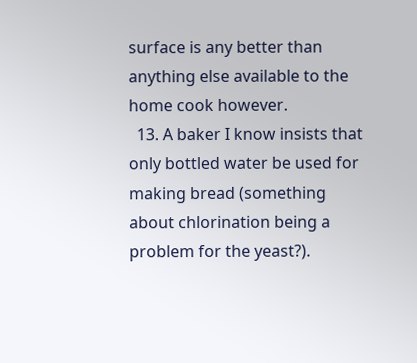surface is any better than anything else available to the home cook however.
  13. A baker I know insists that only bottled water be used for making bread (something about chlorination being a problem for the yeast?).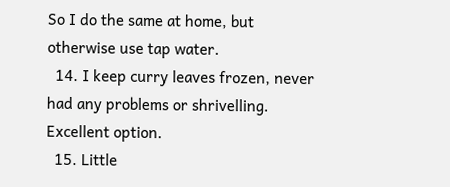So I do the same at home, but otherwise use tap water.
  14. I keep curry leaves frozen, never had any problems or shrivelling. Excellent option.
  15. Little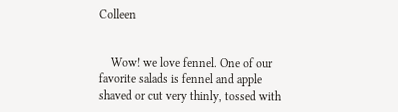Colleen


    Wow! we love fennel. One of our favorite salads is fennel and apple shaved or cut very thinly, tossed with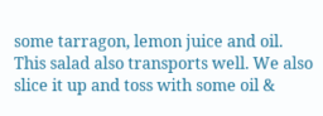some tarragon, lemon juice and oil. This salad also transports well. We also slice it up and toss with some oil &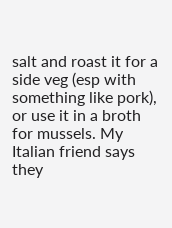salt and roast it for a side veg (esp with something like pork), or use it in a broth for mussels. My Italian friend says they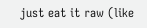just eat it raw (like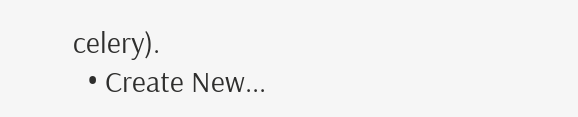celery).
  • Create New...